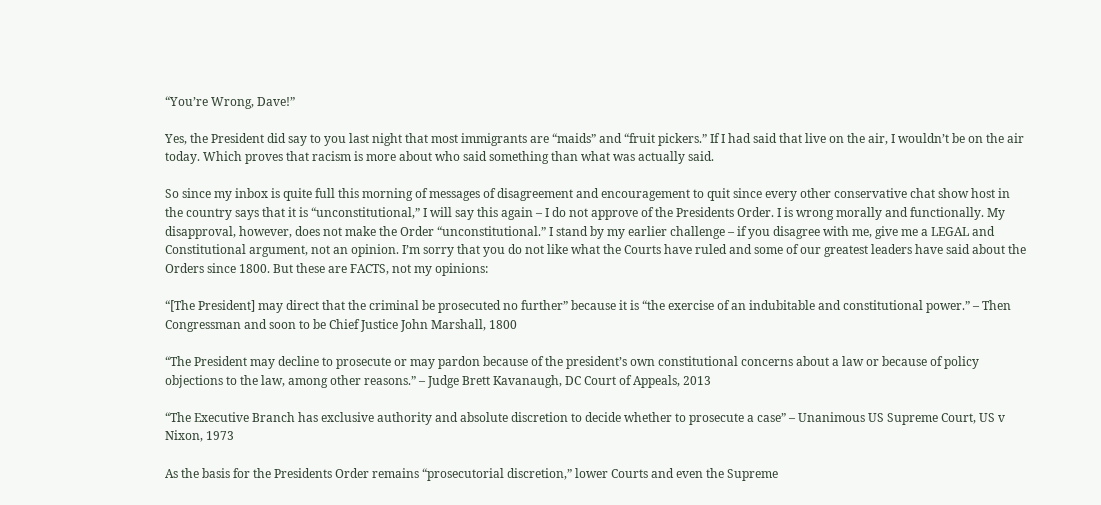“You’re Wrong, Dave!”

Yes, the President did say to you last night that most immigrants are “maids” and “fruit pickers.” If I had said that live on the air, I wouldn’t be on the air today. Which proves that racism is more about who said something than what was actually said.

So since my inbox is quite full this morning of messages of disagreement and encouragement to quit since every other conservative chat show host in the country says that it is “unconstitutional,” I will say this again – I do not approve of the Presidents Order. I is wrong morally and functionally. My disapproval, however, does not make the Order “unconstitutional.” I stand by my earlier challenge – if you disagree with me, give me a LEGAL and Constitutional argument, not an opinion. I’m sorry that you do not like what the Courts have ruled and some of our greatest leaders have said about the Orders since 1800. But these are FACTS, not my opinions:

“[The President] may direct that the criminal be prosecuted no further” because it is “the exercise of an indubitable and constitutional power.” – Then Congressman and soon to be Chief Justice John Marshall, 1800

“The President may decline to prosecute or may pardon because of the president’s own constitutional concerns about a law or because of policy objections to the law, among other reasons.” – Judge Brett Kavanaugh, DC Court of Appeals, 2013

“The Executive Branch has exclusive authority and absolute discretion to decide whether to prosecute a case” – Unanimous US Supreme Court, US v Nixon, 1973

As the basis for the Presidents Order remains “prosecutorial discretion,” lower Courts and even the Supreme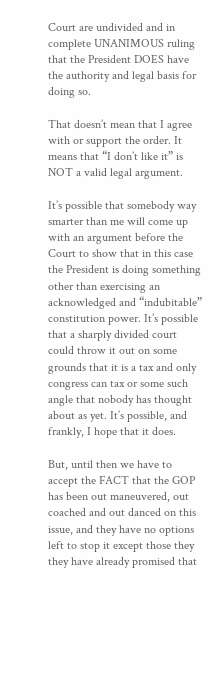Court are undivided and in complete UNANIMOUS ruling that the President DOES have the authority and legal basis for doing so.

That doesn’t mean that I agree with or support the order. It means that “I don’t like it” is NOT a valid legal argument.

It’s possible that somebody way smarter than me will come up with an argument before the Court to show that in this case the President is doing something other than exercising an acknowledged and “indubitable” constitution power. It’s possible that a sharply divided court could throw it out on some grounds that it is a tax and only congress can tax or some such angle that nobody has thought about as yet. It’s possible, and frankly, I hope that it does.

But, until then we have to accept the FACT that the GOP has been out maneuvered, out coached and out danced on this issue, and they have no options left to stop it except those they they have already promised that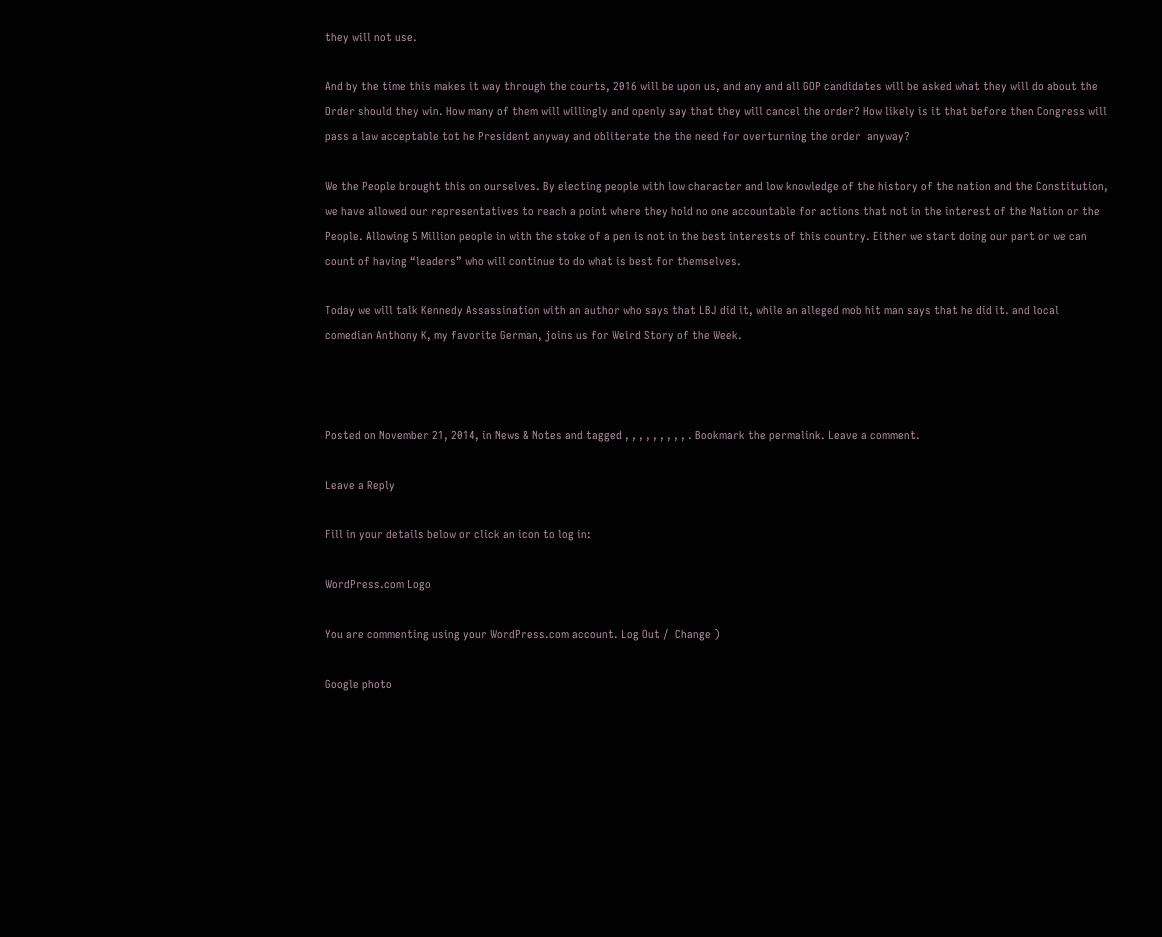they will not use.

And by the time this makes it way through the courts, 2016 will be upon us, and any and all GOP candidates will be asked what they will do about the Order should they win. How many of them will willingly and openly say that they will cancel the order? How likely is it that before then Congress will pass a law acceptable tot he President anyway and obliterate the the need for overturning the order  anyway?

We the People brought this on ourselves. By electing people with low character and low knowledge of the history of the nation and the Constitution, we have allowed our representatives to reach a point where they hold no one accountable for actions that not in the interest of the Nation or the People. Allowing 5 Million people in with the stoke of a pen is not in the best interests of this country. Either we start doing our part or we can count of having “leaders” who will continue to do what is best for themselves.

Today we will talk Kennedy Assassination with an author who says that LBJ did it, while an alleged mob hit man says that he did it. and local comedian Anthony K, my favorite German, joins us for Weird Story of the Week.



Posted on November 21, 2014, in News & Notes and tagged , , , , , , , , , . Bookmark the permalink. Leave a comment.

Leave a Reply

Fill in your details below or click an icon to log in:

WordPress.com Logo

You are commenting using your WordPress.com account. Log Out /  Change )

Google photo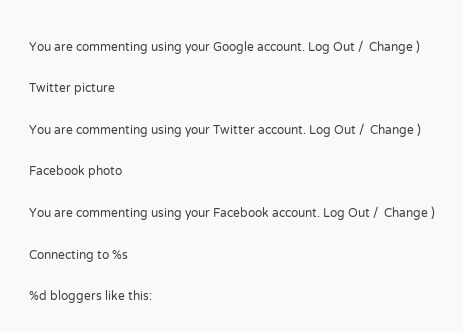You are commenting using your Google account. Log Out /  Change )

Twitter picture

You are commenting using your Twitter account. Log Out /  Change )

Facebook photo

You are commenting using your Facebook account. Log Out /  Change )

Connecting to %s

%d bloggers like this: